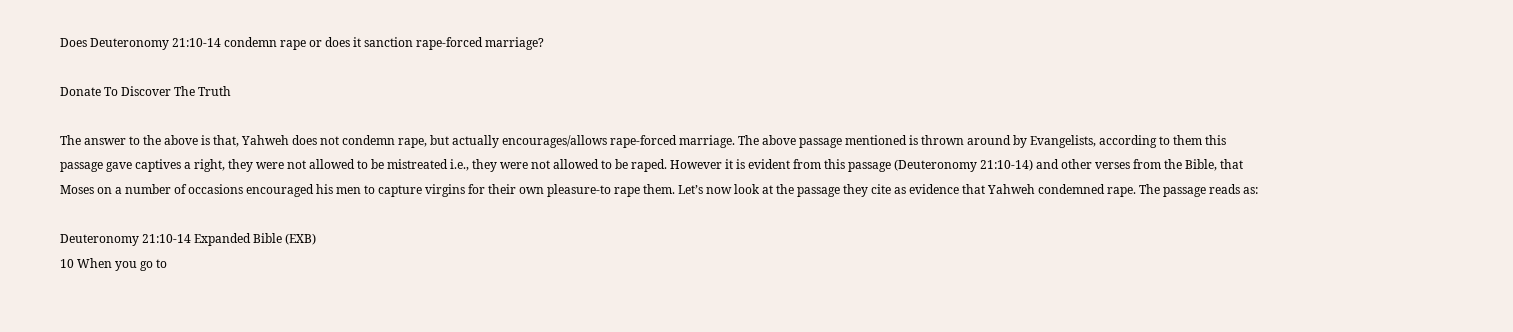Does Deuteronomy 21:10-14 condemn rape or does it sanction rape-forced marriage?

Donate To Discover The Truth

The answer to the above is that, Yahweh does not condemn rape, but actually encourages/allows rape-forced marriage. The above passage mentioned is thrown around by Evangelists, according to them this passage gave captives a right, they were not allowed to be mistreated i.e., they were not allowed to be raped. However it is evident from this passage (Deuteronomy 21:10-14) and other verses from the Bible, that Moses on a number of occasions encouraged his men to capture virgins for their own pleasure-to rape them. Let’s now look at the passage they cite as evidence that Yahweh condemned rape. The passage reads as:

Deuteronomy 21:10-14 Expanded Bible (EXB)
10 When you go to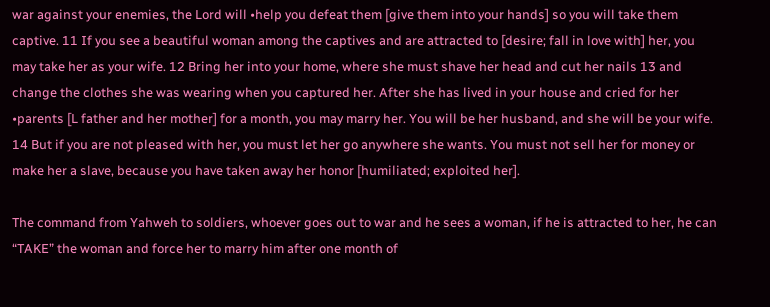war against your enemies, the Lord will •help you defeat them [give them into your hands] so you will take them captive. 11 If you see a beautiful woman among the captives and are attracted to [desire; fall in love with] her, you may take her as your wife. 12 Bring her into your home, where she must shave her head and cut her nails 13 and change the clothes she was wearing when you captured her. After she has lived in your house and cried for her •parents [L father and her mother] for a month, you may marry her. You will be her husband, and she will be your wife. 14 But if you are not pleased with her, you must let her go anywhere she wants. You must not sell her for money or make her a slave, because you have taken away her honor [humiliated; exploited her].

The command from Yahweh to soldiers, whoever goes out to war and he sees a woman, if he is attracted to her, he can “TAKE” the woman and force her to marry him after one month of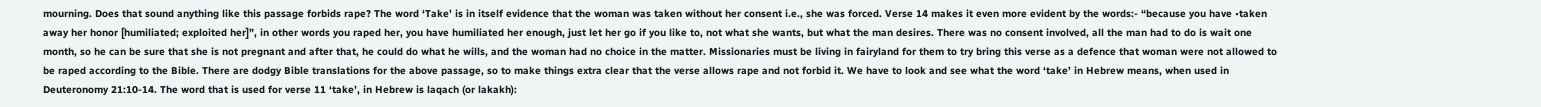mourning. Does that sound anything like this passage forbids rape? The word ‘Take’ is in itself evidence that the woman was taken without her consent i.e., she was forced. Verse 14 makes it even more evident by the words:- “because you have •taken away her honor [humiliated; exploited her]”, in other words you raped her, you have humiliated her enough, just let her go if you like to, not what she wants, but what the man desires. There was no consent involved, all the man had to do is wait one month, so he can be sure that she is not pregnant and after that, he could do what he wills, and the woman had no choice in the matter. Missionaries must be living in fairyland for them to try bring this verse as a defence that woman were not allowed to be raped according to the Bible. There are dodgy Bible translations for the above passage, so to make things extra clear that the verse allows rape and not forbid it. We have to look and see what the word ‘take’ in Hebrew means, when used in Deuteronomy 21:10-14. The word that is used for verse 11 ‘take’, in Hebrew is laqach (or lakakh):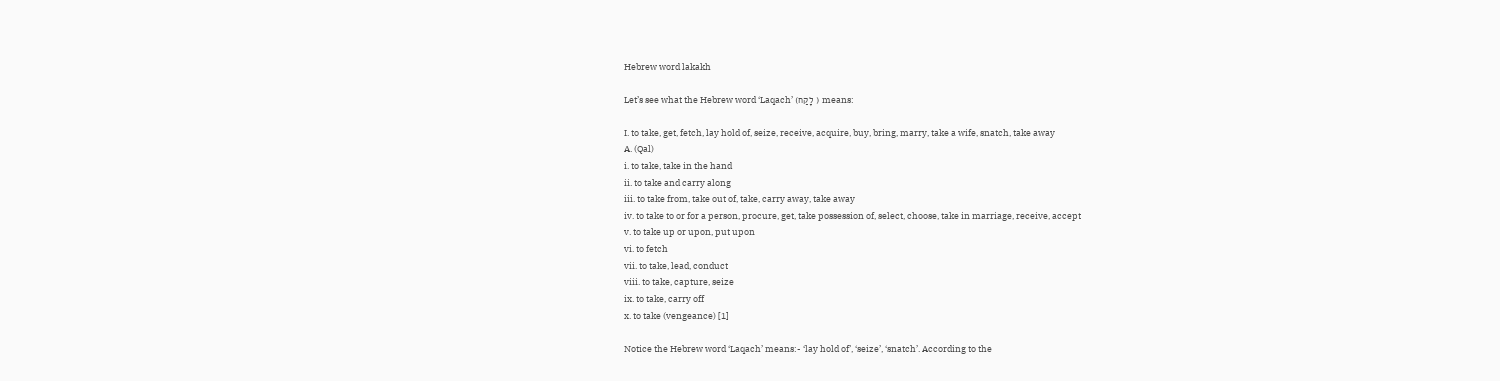Hebrew word lakakh

Let’s see what the Hebrew word ‘Laqach’ (לָקַח ) means:

I. to take, get, fetch, lay hold of, seize, receive, acquire, buy, bring, marry, take a wife, snatch, take away
A. (Qal)
i. to take, take in the hand
ii. to take and carry along
iii. to take from, take out of, take, carry away, take away
iv. to take to or for a person, procure, get, take possession of, select, choose, take in marriage, receive, accept
v. to take up or upon, put upon
vi. to fetch
vii. to take, lead, conduct
viii. to take, capture, seize
ix. to take, carry off
x. to take (vengeance) [1]

Notice the Hebrew word ‘Laqach’ means:- ‘lay hold of’, ‘seize’, ‘snatch’. According to the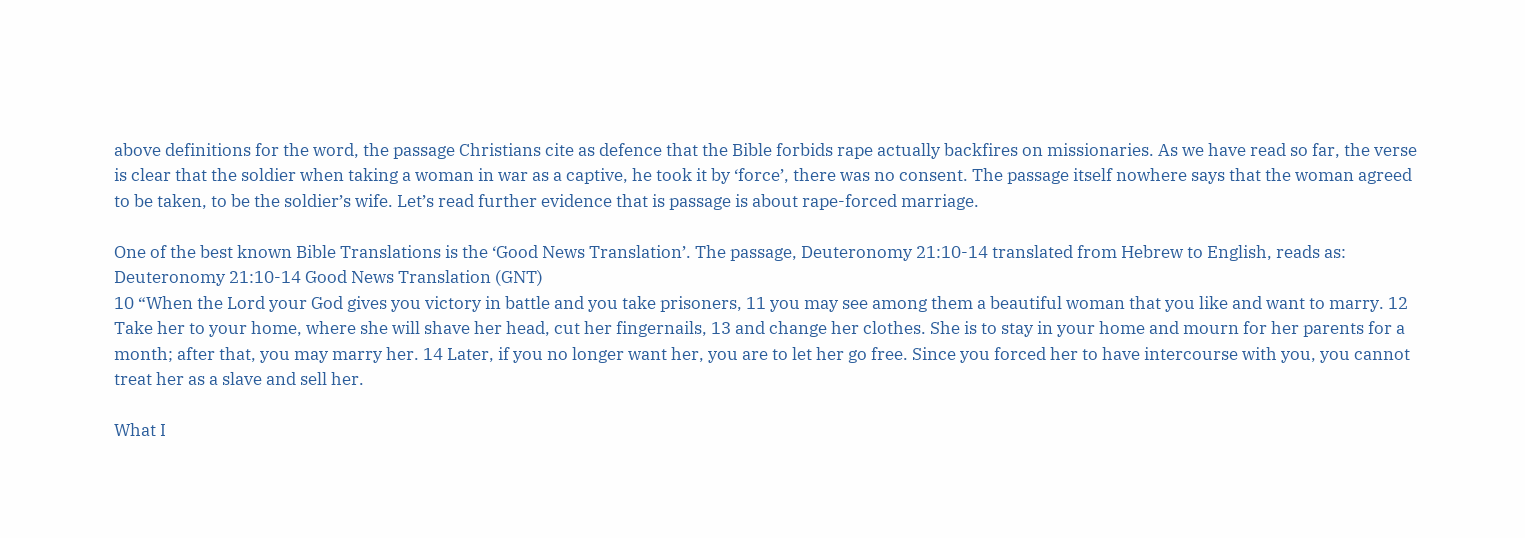above definitions for the word, the passage Christians cite as defence that the Bible forbids rape actually backfires on missionaries. As we have read so far, the verse is clear that the soldier when taking a woman in war as a captive, he took it by ‘force’, there was no consent. The passage itself nowhere says that the woman agreed to be taken, to be the soldier’s wife. Let’s read further evidence that is passage is about rape-forced marriage.

One of the best known Bible Translations is the ‘Good News Translation’. The passage, Deuteronomy 21:10-14 translated from Hebrew to English, reads as:
Deuteronomy 21:10-14 Good News Translation (GNT)
10 “When the Lord your God gives you victory in battle and you take prisoners, 11 you may see among them a beautiful woman that you like and want to marry. 12 Take her to your home, where she will shave her head, cut her fingernails, 13 and change her clothes. She is to stay in your home and mourn for her parents for a month; after that, you may marry her. 14 Later, if you no longer want her, you are to let her go free. Since you forced her to have intercourse with you, you cannot treat her as a slave and sell her.

What I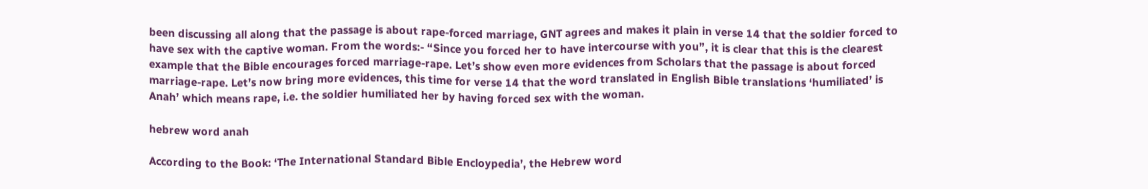been discussing all along that the passage is about rape-forced marriage, GNT agrees and makes it plain in verse 14 that the soldier forced to have sex with the captive woman. From the words:- “Since you forced her to have intercourse with you”, it is clear that this is the clearest example that the Bible encourages forced marriage-rape. Let’s show even more evidences from Scholars that the passage is about forced marriage-rape. Let’s now bring more evidences, this time for verse 14 that the word translated in English Bible translations ‘humiliated’ is Anah’ which means rape, i.e. the soldier humiliated her by having forced sex with the woman.

hebrew word anah

According to the Book: ‘The International Standard Bible Encloypedia’, the Hebrew word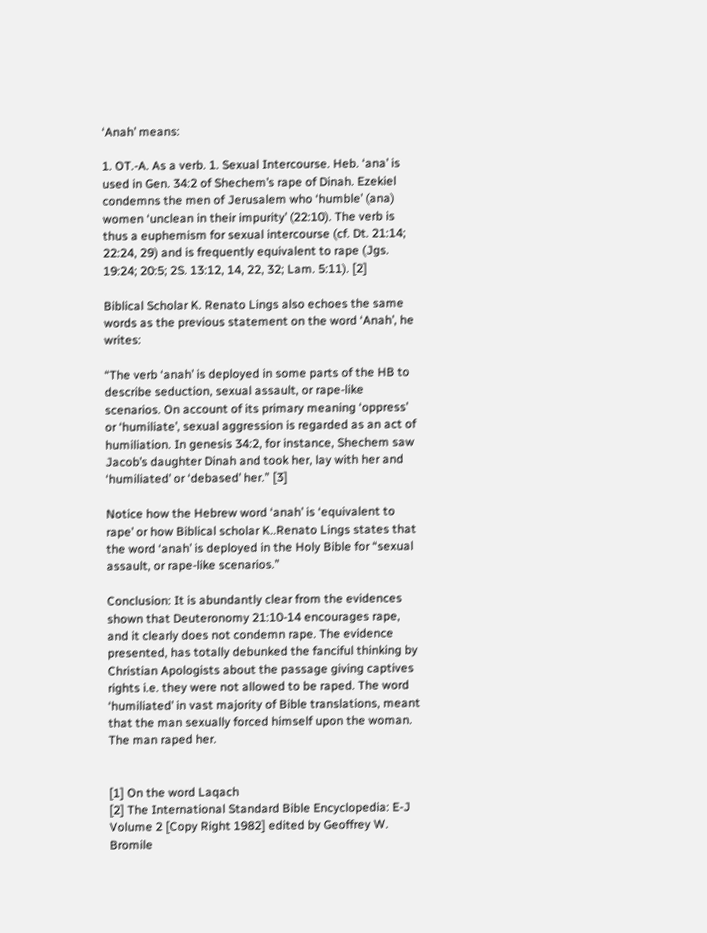‘Anah’ means:

1. OT.-A. As a verb. 1. Sexual Intercourse. Heb. ‘ana’ is used in Gen. 34:2 of Shechem’s rape of Dinah. Ezekiel condemns the men of Jerusalem who ‘humble’ (ana) women ‘unclean in their impurity’ (22:10). The verb is thus a euphemism for sexual intercourse (cf. Dt. 21:14; 22:24, 29) and is frequently equivalent to rape (Jgs. 19:24; 20:5; 2S. 13:12, 14, 22, 32; Lam. 5:11). [2]

Biblical Scholar K. Renato Lings also echoes the same words as the previous statement on the word ‘Anah’, he writes:

“The verb ‘anah’ is deployed in some parts of the HB to describe seduction, sexual assault, or rape-like scenarios. On account of its primary meaning ‘oppress’ or ‘humiliate’, sexual aggression is regarded as an act of humiliation. In genesis 34:2, for instance, Shechem saw Jacob’s daughter Dinah and took her, lay with her and ‘humiliated’ or ‘debased’ her.” [3]

Notice how the Hebrew word ‘anah’ is ‘equivalent to rape’ or how Biblical scholar K..Renato Lings states that the word ‘anah’ is deployed in the Holy Bible for “sexual assault, or rape-like scenarios.”

Conclusion: It is abundantly clear from the evidences shown that Deuteronomy 21:10-14 encourages rape, and it clearly does not condemn rape. The evidence presented, has totally debunked the fanciful thinking by Christian Apologists about the passage giving captives rights i.e. they were not allowed to be raped. The word ‘humiliated’ in vast majority of Bible translations, meant that the man sexually forced himself upon the woman. The man raped her.


[1] On the word Laqach
[2] The International Standard Bible Encyclopedia: E-J Volume 2 [Copy Right 1982] edited by Geoffrey W. Bromile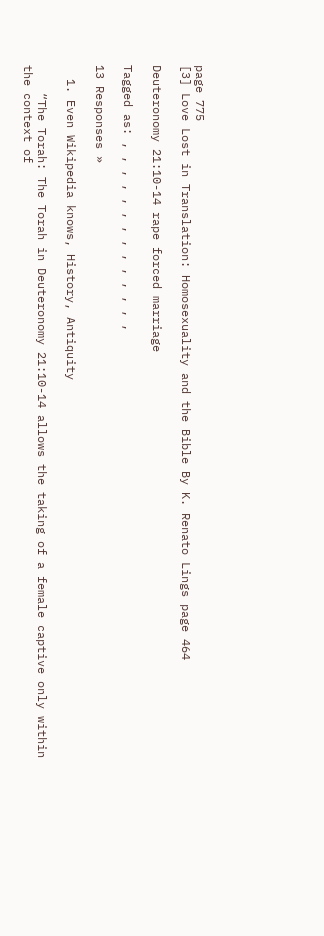page 775
[3] Love Lost in Translation: Homosexuality and the Bible By K. Renato Lings page 464

Deuteronomy 21:10-14 rape forced marriage

Tagged as: , , , , , , , , , , , , , ,

13 Responses »

  1. Even Wikipedia knows, History, Antiquity

    “The Torah: The Torah in Deuteronomy 21:10-14 allows the taking of a female captive only within the context of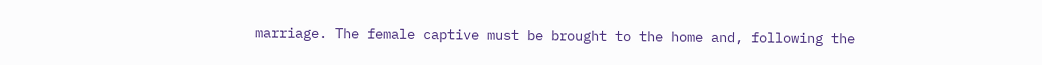marriage. The female captive must be brought to the home and, following the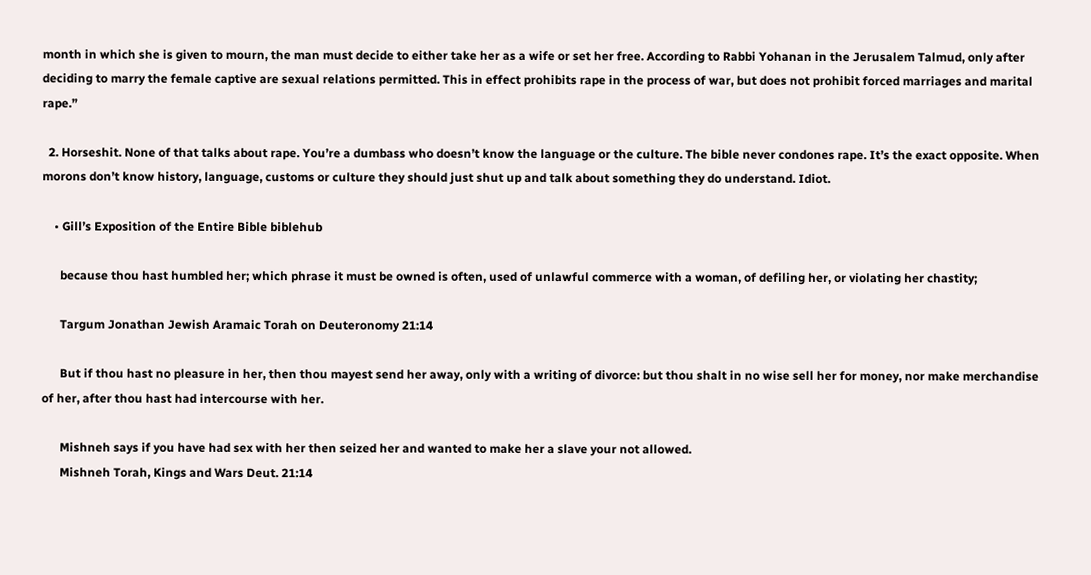month in which she is given to mourn, the man must decide to either take her as a wife or set her free. According to Rabbi Yohanan in the Jerusalem Talmud, only after deciding to marry the female captive are sexual relations permitted. This in effect prohibits rape in the process of war, but does not prohibit forced marriages and marital rape.”

  2. Horseshit. None of that talks about rape. You’re a dumbass who doesn’t know the language or the culture. The bible never condones rape. It’s the exact opposite. When morons don’t know history, language, customs or culture they should just shut up and talk about something they do understand. Idiot.

    • Gill’s Exposition of the Entire Bible biblehub

      because thou hast humbled her; which phrase it must be owned is often, used of unlawful commerce with a woman, of defiling her, or violating her chastity;

      Targum Jonathan Jewish Aramaic Torah on Deuteronomy 21:14

      But if thou hast no pleasure in her, then thou mayest send her away, only with a writing of divorce: but thou shalt in no wise sell her for money, nor make merchandise of her, after thou hast had intercourse with her.

      Mishneh says if you have had sex with her then seized her and wanted to make her a slave your not allowed.
      Mishneh Torah, Kings and Wars Deut. 21:14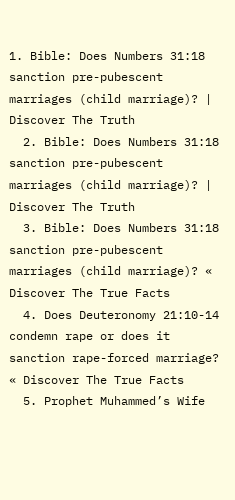1. Bible: Does Numbers 31:18 sanction pre-pubescent marriages (child marriage)? | Discover The Truth
  2. Bible: Does Numbers 31:18 sanction pre-pubescent marriages (child marriage)? | Discover The Truth
  3. Bible: Does Numbers 31:18 sanction pre-pubescent marriages (child marriage)? « Discover The True Facts
  4. Does Deuteronomy 21:10-14 condemn rape or does it sanction rape-forced marriage? « Discover The True Facts
  5. Prophet Muhammed’s Wife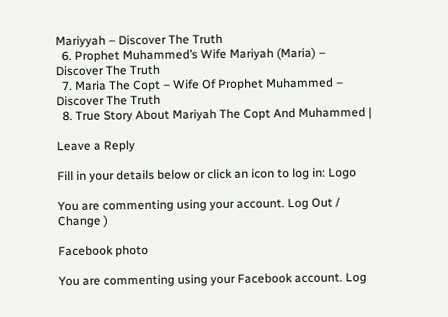Mariyyah – Discover The Truth
  6. Prophet Muhammed’s Wife Mariyah (Maria) – Discover The Truth
  7. Maria The Copt – Wife Of Prophet Muhammed – Discover The Truth
  8. True Story About Mariyah The Copt And Muhammed |

Leave a Reply

Fill in your details below or click an icon to log in: Logo

You are commenting using your account. Log Out /  Change )

Facebook photo

You are commenting using your Facebook account. Log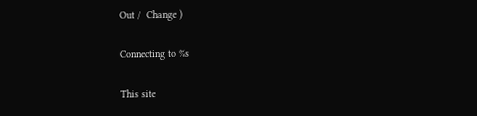Out /  Change )

Connecting to %s

This site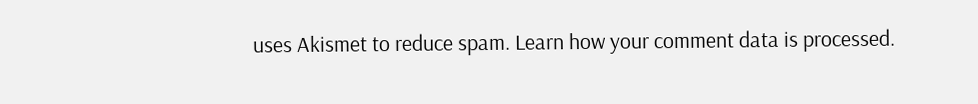uses Akismet to reduce spam. Learn how your comment data is processed.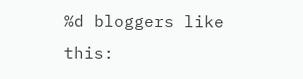%d bloggers like this: